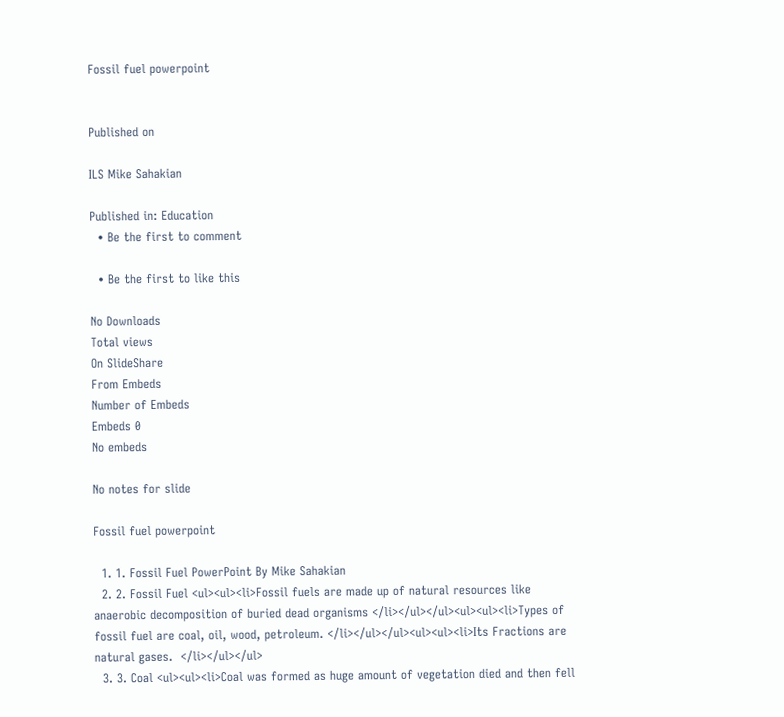Fossil fuel powerpoint


Published on

ILS Mike Sahakian

Published in: Education
  • Be the first to comment

  • Be the first to like this

No Downloads
Total views
On SlideShare
From Embeds
Number of Embeds
Embeds 0
No embeds

No notes for slide

Fossil fuel powerpoint

  1. 1. Fossil Fuel PowerPoint By Mike Sahakian
  2. 2. Fossil Fuel <ul><ul><li>Fossil fuels are made up of natural resources like anaerobic decomposition of buried dead organisms </li></ul></ul><ul><ul><li>Types of fossil fuel are coal, oil, wood, petroleum. </li></ul></ul><ul><ul><li>Its Fractions are natural gases.  </li></ul></ul>
  3. 3. Coal <ul><ul><li>Coal was formed as huge amount of vegetation died and then fell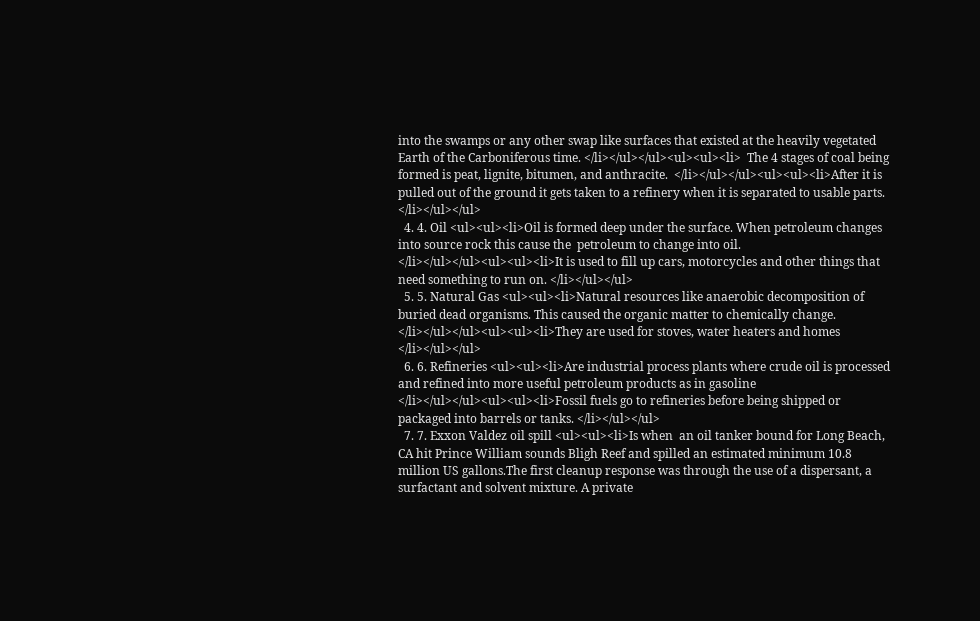into the swamps or any other swap like surfaces that existed at the heavily vegetated Earth of the Carboniferous time. </li></ul></ul><ul><ul><li>  The 4 stages of coal being formed is peat, lignite, bitumen, and anthracite.  </li></ul></ul><ul><ul><li>After it is pulled out of the ground it gets taken to a refinery when it is separated to usable parts. </li></ul></ul>
  4. 4. Oil <ul><ul><li>Oil is formed deep under the surface. When petroleum changes into source rock this cause the  petroleum to change into oil. </li></ul></ul><ul><ul><li>It is used to fill up cars, motorcycles and other things that need something to run on. </li></ul></ul>
  5. 5. Natural Gas <ul><ul><li>Natural resources like anaerobic decomposition of buried dead organisms. This caused the organic matter to chemically change. </li></ul></ul><ul><ul><li>They are used for stoves, water heaters and homes </li></ul></ul>
  6. 6. Refineries <ul><ul><li>Are industrial process plants where crude oil is processed and refined into more useful petroleum products as in gasoline </li></ul></ul><ul><ul><li>Fossil fuels go to refineries before being shipped or packaged into barrels or tanks. </li></ul></ul>
  7. 7. Exxon Valdez oil spill <ul><ul><li>Is when  an oil tanker bound for Long Beach, CA hit Prince William sounds Bligh Reef and spilled an estimated minimum 10.8 million US gallons.The first cleanup response was through the use of a dispersant, a surfactant and solvent mixture. A private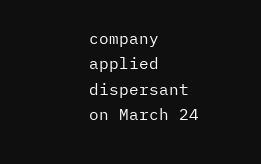company applied dispersant on March 24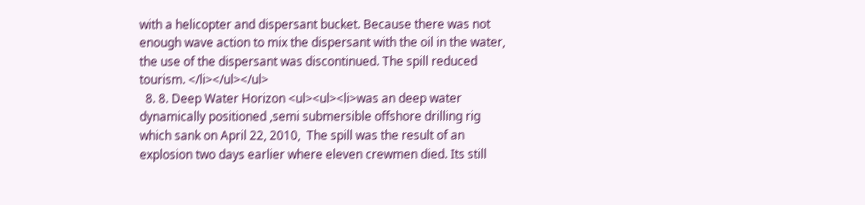with a helicopter and dispersant bucket. Because there was not enough wave action to mix the dispersant with the oil in the water, the use of the dispersant was discontinued. The spill reduced tourism. </li></ul></ul>
  8. 8. Deep Water Horizon <ul><ul><li>was an deep water dynamically positioned ,semi submersible offshore drilling rig which sank on April 22, 2010,  The spill was the result of an explosion two days earlier where eleven crewmen died. Its still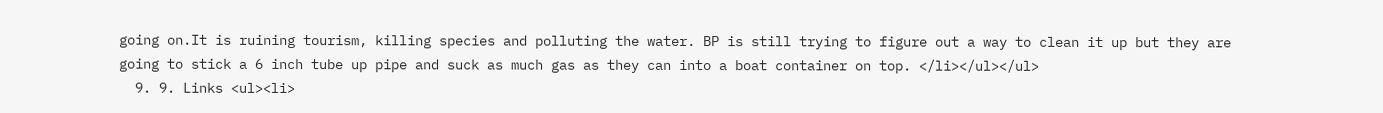going on.It is ruining tourism, killing species and polluting the water. BP is still trying to figure out a way to clean it up but they are going to stick a 6 inch tube up pipe and suck as much gas as they can into a boat container on top. </li></ul></ul>
  9. 9. Links <ul><li>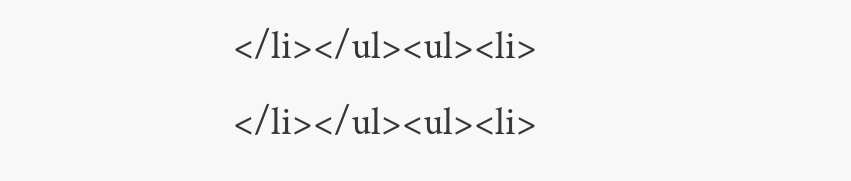</li></ul><ul><li> </li></ul><ul><li>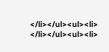</li></ul><ul><li> </li></ul><ul><li>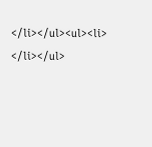</li></ul><ul><li> </li></ul>